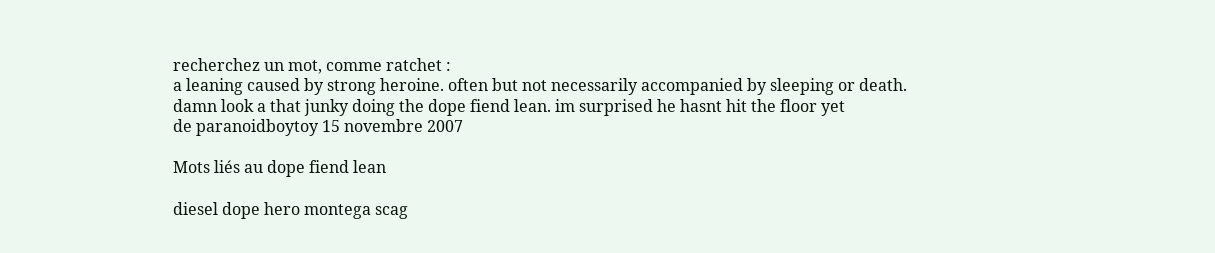recherchez un mot, comme ratchet :
a leaning caused by strong heroine. often but not necessarily accompanied by sleeping or death.
damn look a that junky doing the dope fiend lean. im surprised he hasnt hit the floor yet
de paranoidboytoy 15 novembre 2007

Mots liés au dope fiend lean

diesel dope hero montega scag